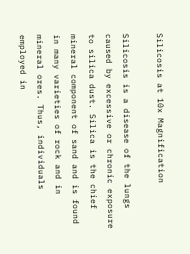Silicosis at 10x Magnification

Silicosis is a disease of the lungs caused by excessive or chronic exposure to silica dust. Silica is the chief mineral component of sand and is found in many varieties of rock and in mineral ores. Thus, individuals employed in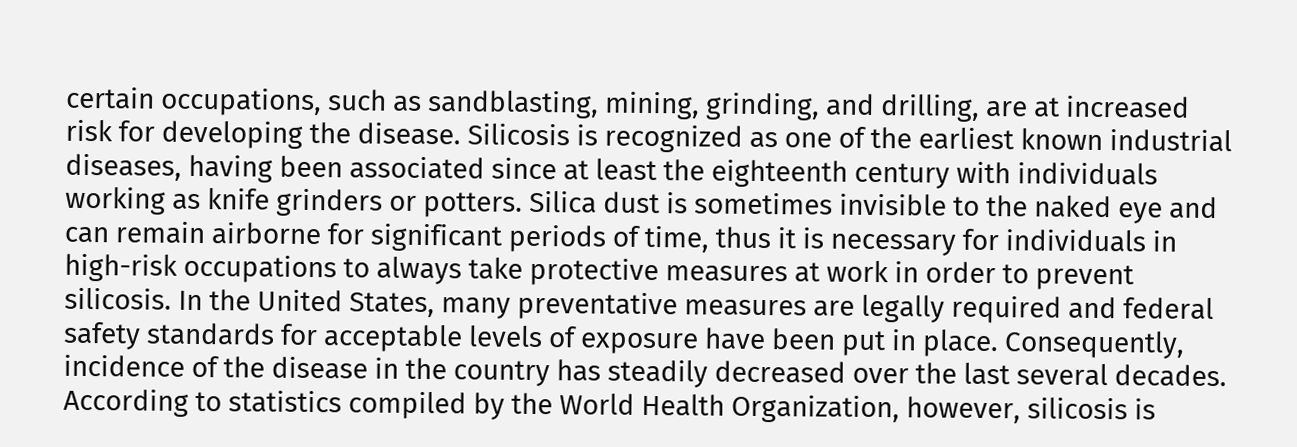certain occupations, such as sandblasting, mining, grinding, and drilling, are at increased risk for developing the disease. Silicosis is recognized as one of the earliest known industrial diseases, having been associated since at least the eighteenth century with individuals working as knife grinders or potters. Silica dust is sometimes invisible to the naked eye and can remain airborne for significant periods of time, thus it is necessary for individuals in high-risk occupations to always take protective measures at work in order to prevent silicosis. In the United States, many preventative measures are legally required and federal safety standards for acceptable levels of exposure have been put in place. Consequently, incidence of the disease in the country has steadily decreased over the last several decades. According to statistics compiled by the World Health Organization, however, silicosis is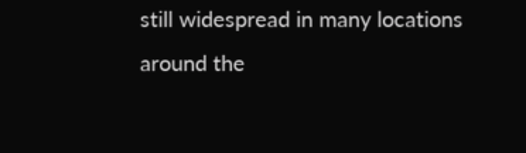still widespread in many locations around the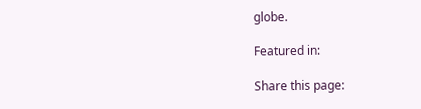globe.

Featured in:

Share this page: